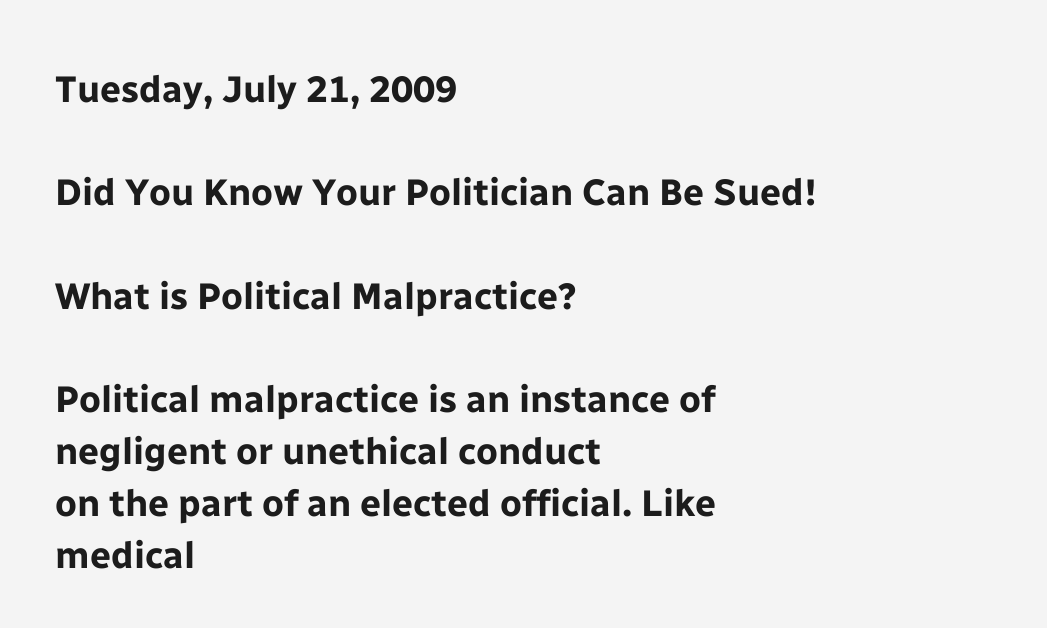Tuesday, July 21, 2009

Did You Know Your Politician Can Be Sued!

What is Political Malpractice?

Political malpractice is an instance of negligent or unethical conduct
on the part of an elected official. Like medical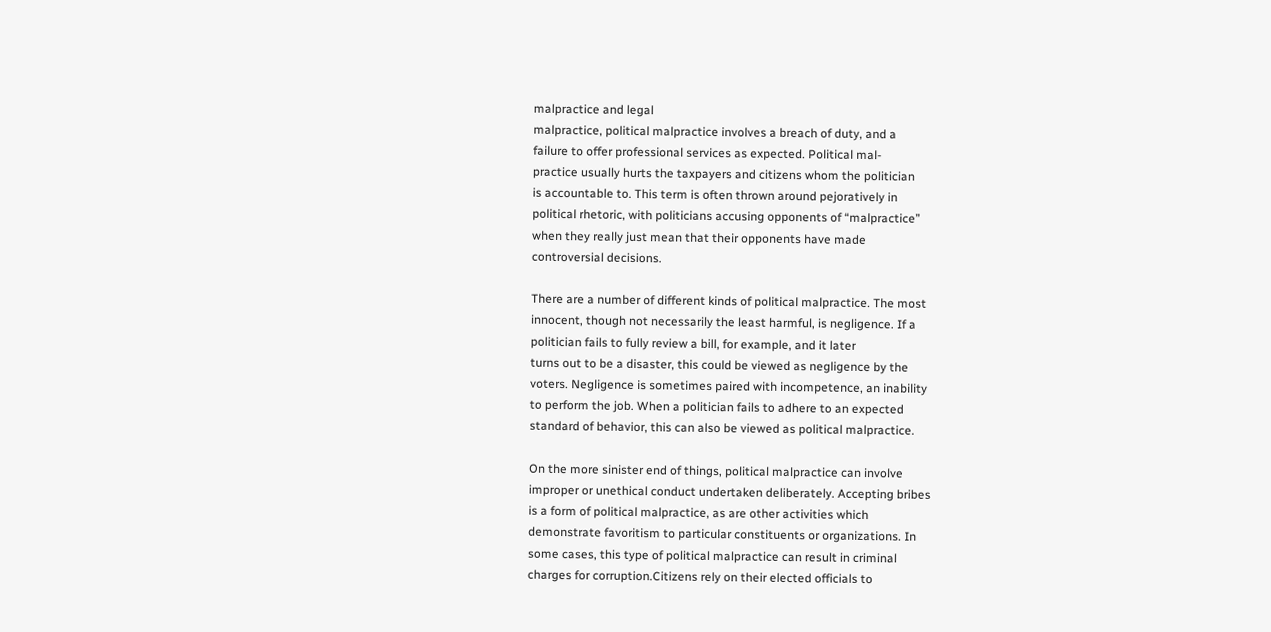malpractice and legal
malpractice, political malpractice involves a breach of duty, and a
failure to offer professional services as expected. Political mal-
practice usually hurts the taxpayers and citizens whom the politician
is accountable to. This term is often thrown around pejoratively in
political rhetoric, with politicians accusing opponents of “malpractice”
when they really just mean that their opponents have made
controversial decisions.

There are a number of different kinds of political malpractice. The most
innocent, though not necessarily the least harmful, is negligence. If a
politician fails to fully review a bill, for example, and it later
turns out to be a disaster, this could be viewed as negligence by the
voters. Negligence is sometimes paired with incompetence, an inability
to perform the job. When a politician fails to adhere to an expected
standard of behavior, this can also be viewed as political malpractice.

On the more sinister end of things, political malpractice can involve
improper or unethical conduct undertaken deliberately. Accepting bribes
is a form of political malpractice, as are other activities which
demonstrate favoritism to particular constituents or organizations. In
some cases, this type of political malpractice can result in criminal
charges for corruption.Citizens rely on their elected officials to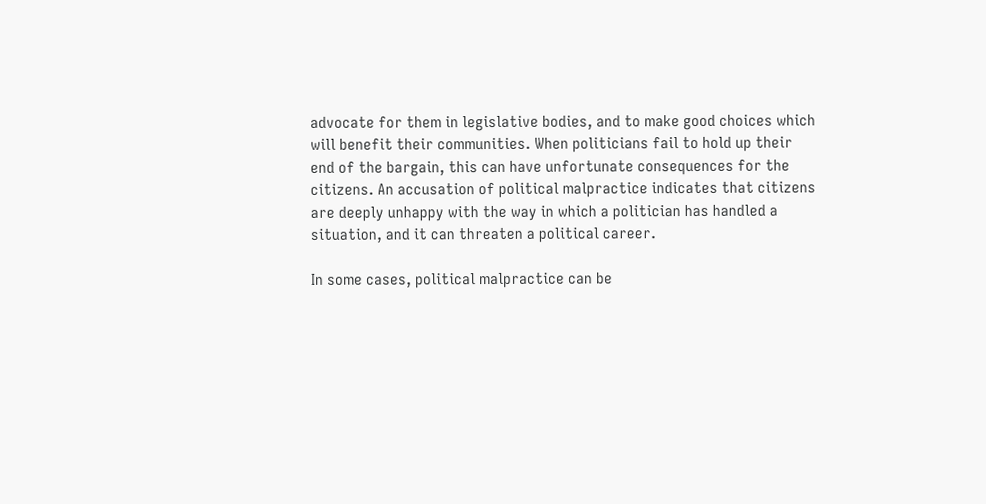advocate for them in legislative bodies, and to make good choices which
will benefit their communities. When politicians fail to hold up their
end of the bargain, this can have unfortunate consequences for the
citizens. An accusation of political malpractice indicates that citizens
are deeply unhappy with the way in which a politician has handled a
situation, and it can threaten a political career.

In some cases, political malpractice can be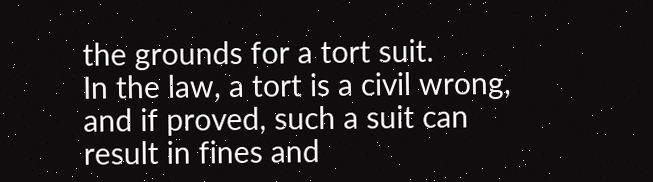the grounds for a tort suit.
In the law, a tort is a civil wrong, and if proved, such a suit can
result in fines and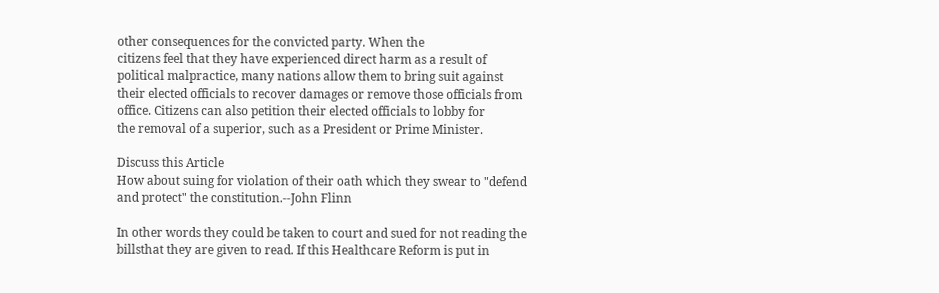other consequences for the convicted party. When the
citizens feel that they have experienced direct harm as a result of
political malpractice, many nations allow them to bring suit against
their elected officials to recover damages or remove those officials from
office. Citizens can also petition their elected officials to lobby for
the removal of a superior, such as a President or Prime Minister.

Discuss this Article
How about suing for violation of their oath which they swear to "defend
and protect" the constitution.--John Flinn

In other words they could be taken to court and sued for not reading the
billsthat they are given to read. If this Healthcare Reform is put in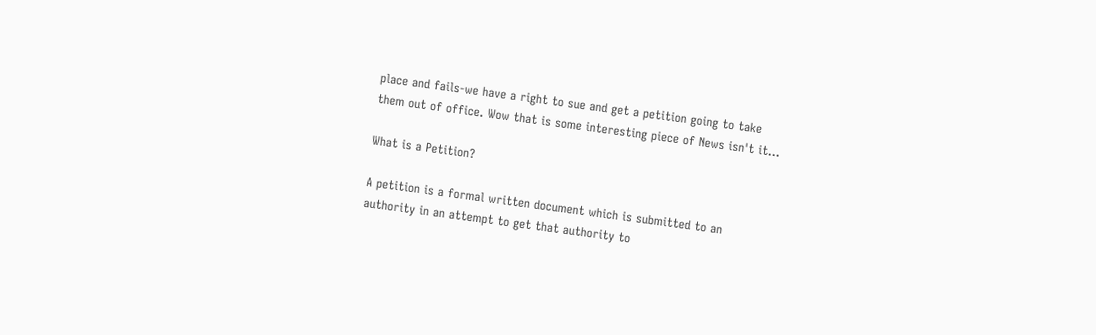place and fails-we have a right to sue and get a petition going to take
them out of office. Wow that is some interesting piece of News isn't it...

What is a Petition?

A petition is a formal written document which is submitted to an
authority in an attempt to get that authority to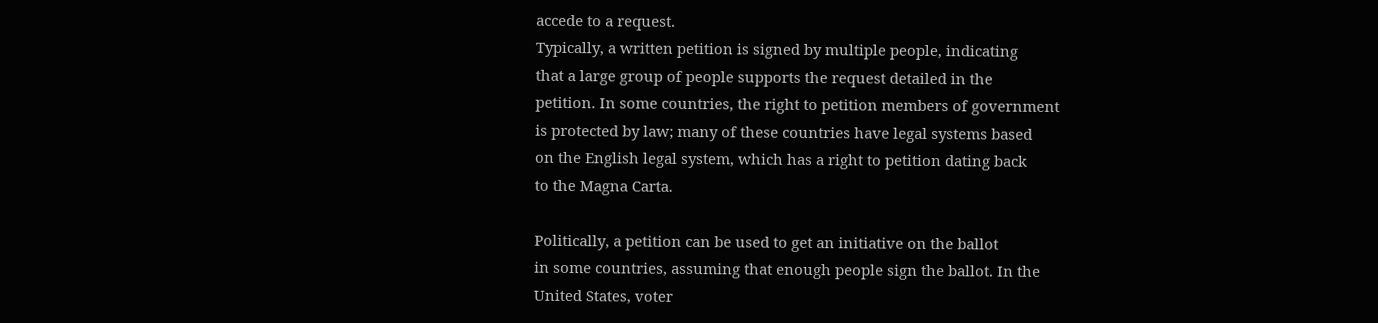accede to a request.
Typically, a written petition is signed by multiple people, indicating
that a large group of people supports the request detailed in the
petition. In some countries, the right to petition members of government
is protected by law; many of these countries have legal systems based
on the English legal system, which has a right to petition dating back
to the Magna Carta.

Politically, a petition can be used to get an initiative on the ballot
in some countries, assuming that enough people sign the ballot. In the
United States, voter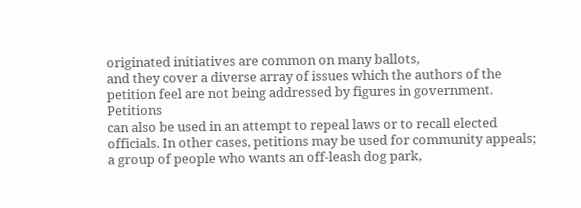originated initiatives are common on many ballots,
and they cover a diverse array of issues which the authors of the
petition feel are not being addressed by figures in government. Petitions
can also be used in an attempt to repeal laws or to recall elected
officials. In other cases, petitions may be used for community appeals;
a group of people who wants an off-leash dog park,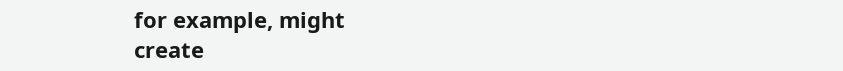for example, might
create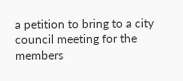a petition to bring to a city council meeting for the members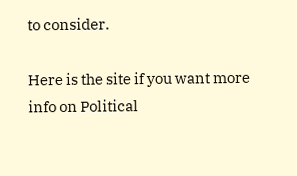to consider.

Here is the site if you want more info on Political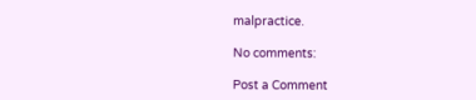malpractice.

No comments:

Post a Comment